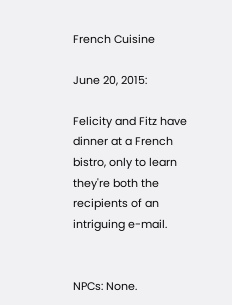French Cuisine

June 20, 2015:

Felicity and Fitz have dinner at a French bistro, only to learn they're both the recipients of an intriguing e-mail.


NPCs: None.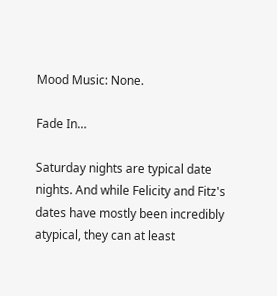Mood Music: None.

Fade In…

Saturday nights are typical date nights. And while Felicity and Fitz's dates have mostly been incredibly atypical, they can at least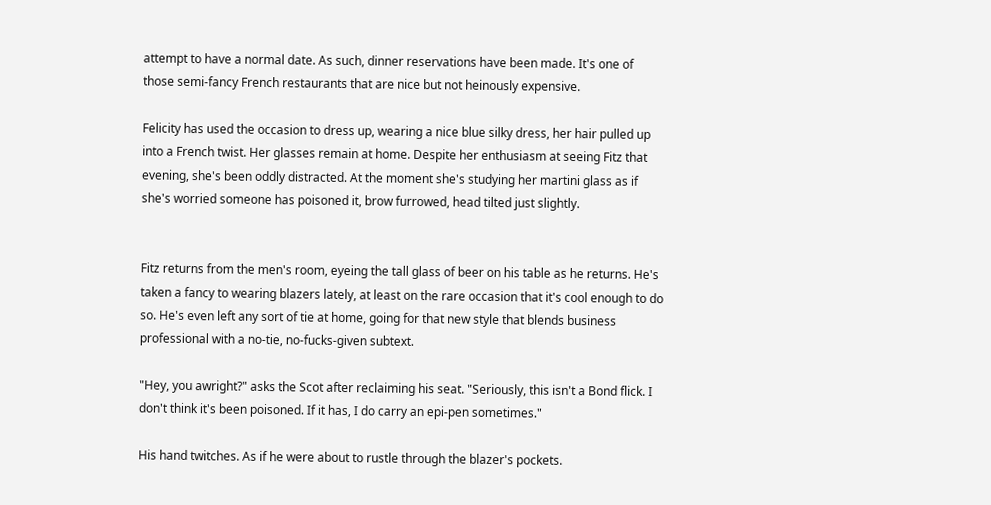attempt to have a normal date. As such, dinner reservations have been made. It's one of those semi-fancy French restaurants that are nice but not heinously expensive.

Felicity has used the occasion to dress up, wearing a nice blue silky dress, her hair pulled up into a French twist. Her glasses remain at home. Despite her enthusiasm at seeing Fitz that evening, she's been oddly distracted. At the moment she's studying her martini glass as if she's worried someone has poisoned it, brow furrowed, head tilted just slightly.


Fitz returns from the men's room, eyeing the tall glass of beer on his table as he returns. He's taken a fancy to wearing blazers lately, at least on the rare occasion that it's cool enough to do so. He's even left any sort of tie at home, going for that new style that blends business professional with a no-tie, no-fucks-given subtext.

"Hey, you awright?" asks the Scot after reclaiming his seat. "Seriously, this isn't a Bond flick. I don't think it's been poisoned. If it has, I do carry an epi-pen sometimes."

His hand twitches. As if he were about to rustle through the blazer's pockets.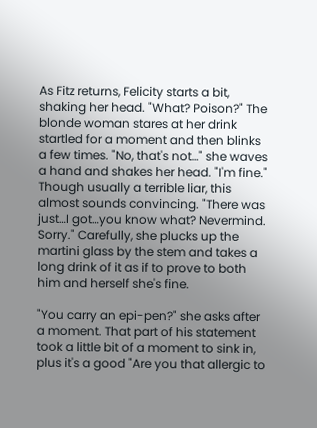As Fitz returns, Felicity starts a bit, shaking her head. "What? Poison?" The blonde woman stares at her drink startled for a moment and then blinks a few times. "No, that's not…" she waves a hand and shakes her head. "I'm fine." Though usually a terrible liar, this almost sounds convincing. "There was just…I got…you know what? Nevermind. Sorry." Carefully, she plucks up the martini glass by the stem and takes a long drink of it as if to prove to both him and herself she's fine.

"You carry an epi-pen?" she asks after a moment. That part of his statement took a little bit of a moment to sink in, plus it's a good "Are you that allergic to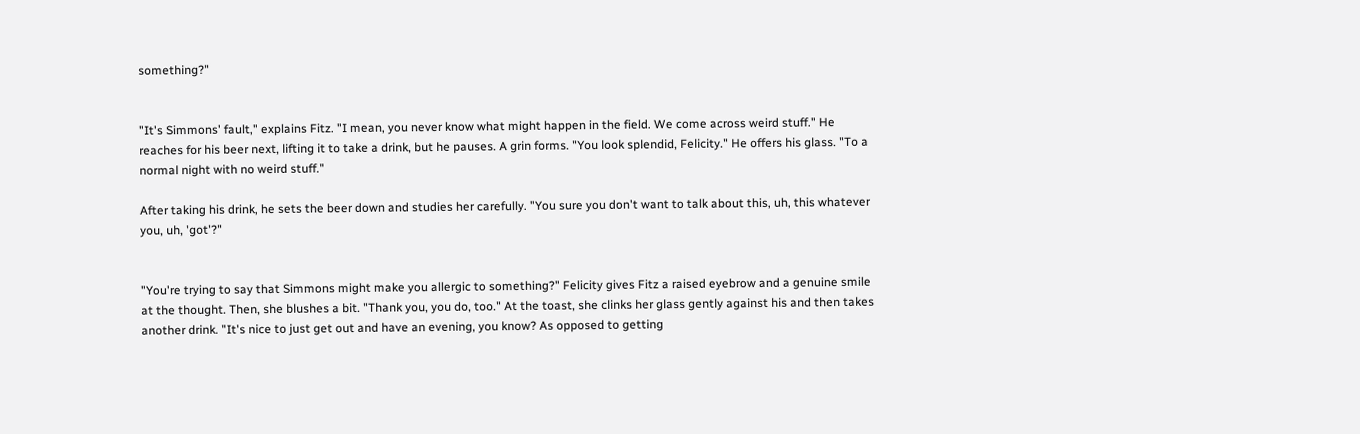something?"


"It's Simmons' fault," explains Fitz. "I mean, you never know what might happen in the field. We come across weird stuff." He reaches for his beer next, lifting it to take a drink, but he pauses. A grin forms. "You look splendid, Felicity." He offers his glass. "To a normal night with no weird stuff."

After taking his drink, he sets the beer down and studies her carefully. "You sure you don't want to talk about this, uh, this whatever you, uh, 'got'?"


"You're trying to say that Simmons might make you allergic to something?" Felicity gives Fitz a raised eyebrow and a genuine smile at the thought. Then, she blushes a bit. "Thank you, you do, too." At the toast, she clinks her glass gently against his and then takes another drink. "It's nice to just get out and have an evening, you know? As opposed to getting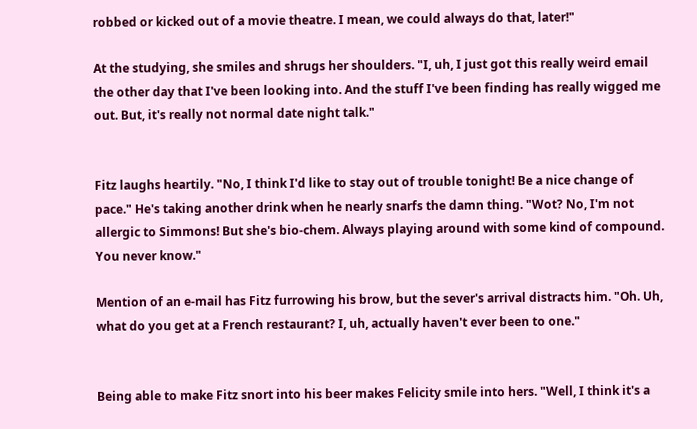robbed or kicked out of a movie theatre. I mean, we could always do that, later!"

At the studying, she smiles and shrugs her shoulders. "I, uh, I just got this really weird email the other day that I've been looking into. And the stuff I've been finding has really wigged me out. But, it's really not normal date night talk."


Fitz laughs heartily. "No, I think I'd like to stay out of trouble tonight! Be a nice change of pace." He's taking another drink when he nearly snarfs the damn thing. "Wot? No, I'm not allergic to Simmons! But she's bio-chem. Always playing around with some kind of compound. You never know."

Mention of an e-mail has Fitz furrowing his brow, but the sever's arrival distracts him. "Oh. Uh, what do you get at a French restaurant? I, uh, actually haven't ever been to one."


Being able to make Fitz snort into his beer makes Felicity smile into hers. "Well, I think it's a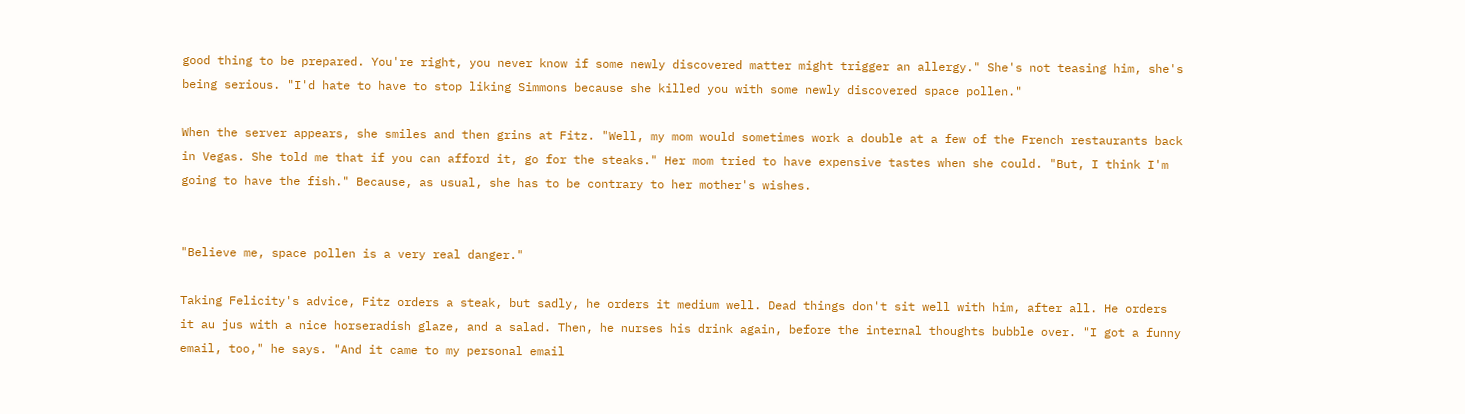good thing to be prepared. You're right, you never know if some newly discovered matter might trigger an allergy." She's not teasing him, she's being serious. "I'd hate to have to stop liking Simmons because she killed you with some newly discovered space pollen."

When the server appears, she smiles and then grins at Fitz. "Well, my mom would sometimes work a double at a few of the French restaurants back in Vegas. She told me that if you can afford it, go for the steaks." Her mom tried to have expensive tastes when she could. "But, I think I'm going to have the fish." Because, as usual, she has to be contrary to her mother's wishes.


"Believe me, space pollen is a very real danger."

Taking Felicity's advice, Fitz orders a steak, but sadly, he orders it medium well. Dead things don't sit well with him, after all. He orders it au jus with a nice horseradish glaze, and a salad. Then, he nurses his drink again, before the internal thoughts bubble over. "I got a funny email, too," he says. "And it came to my personal email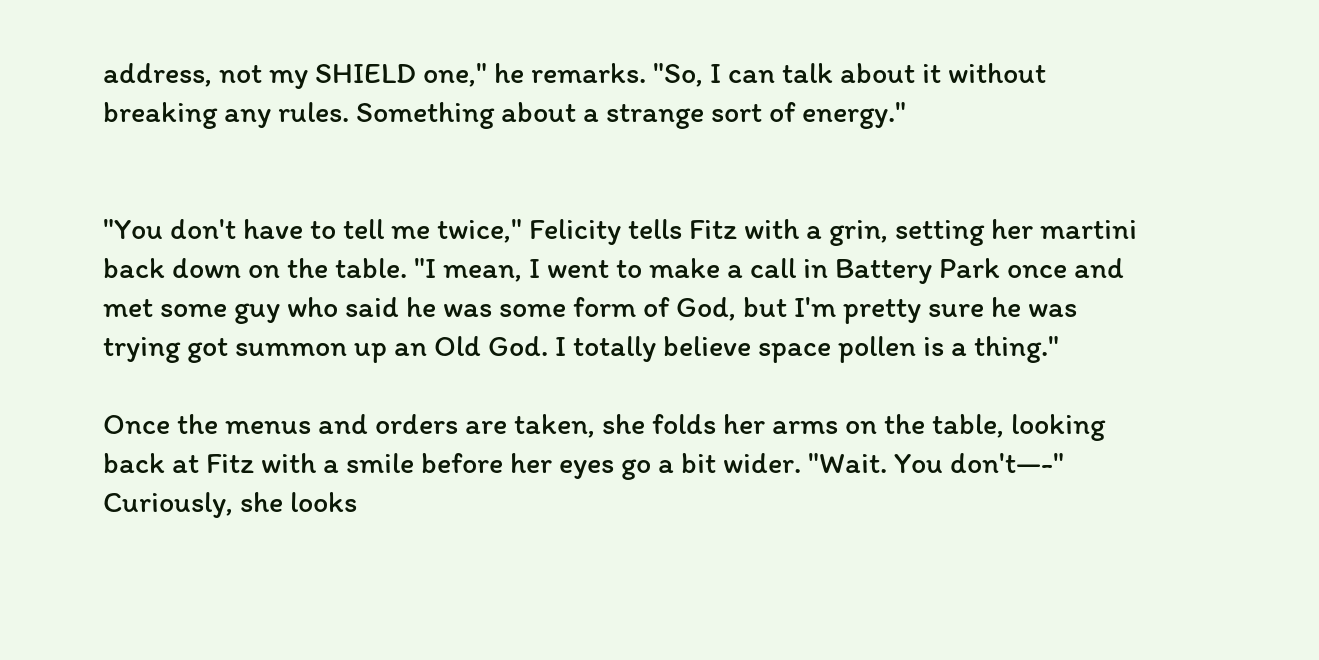address, not my SHIELD one," he remarks. "So, I can talk about it without breaking any rules. Something about a strange sort of energy."


"You don't have to tell me twice," Felicity tells Fitz with a grin, setting her martini back down on the table. "I mean, I went to make a call in Battery Park once and met some guy who said he was some form of God, but I'm pretty sure he was trying got summon up an Old God. I totally believe space pollen is a thing."

Once the menus and orders are taken, she folds her arms on the table, looking back at Fitz with a smile before her eyes go a bit wider. "Wait. You don't—-" Curiously, she looks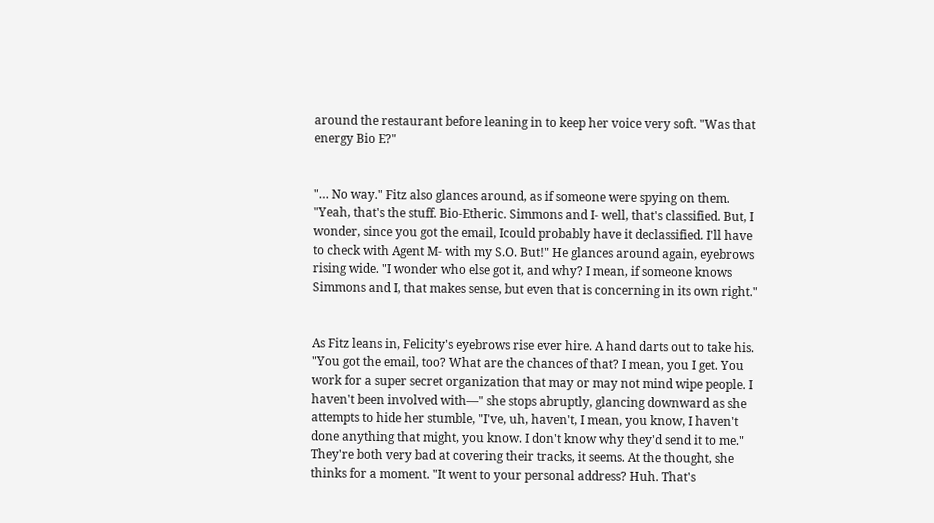around the restaurant before leaning in to keep her voice very soft. "Was that energy Bio E?"


"… No way." Fitz also glances around, as if someone were spying on them. "Yeah, that's the stuff. Bio-Etheric. Simmons and I- well, that's classified. But, I wonder, since you got the email, Icould probably have it declassified. I'll have to check with Agent M- with my S.O. But!" He glances around again, eyebrows rising wide. "I wonder who else got it, and why? I mean, if someone knows Simmons and I, that makes sense, but even that is concerning in its own right."


As Fitz leans in, Felicity's eyebrows rise ever hire. A hand darts out to take his. "You got the email, too? What are the chances of that? I mean, you I get. You work for a super secret organization that may or may not mind wipe people. I haven't been involved with—" she stops abruptly, glancing downward as she attempts to hide her stumble, "I've, uh, haven't, I mean, you know, I haven't done anything that might, you know. I don't know why they'd send it to me." They're both very bad at covering their tracks, it seems. At the thought, she thinks for a moment. "It went to your personal address? Huh. That's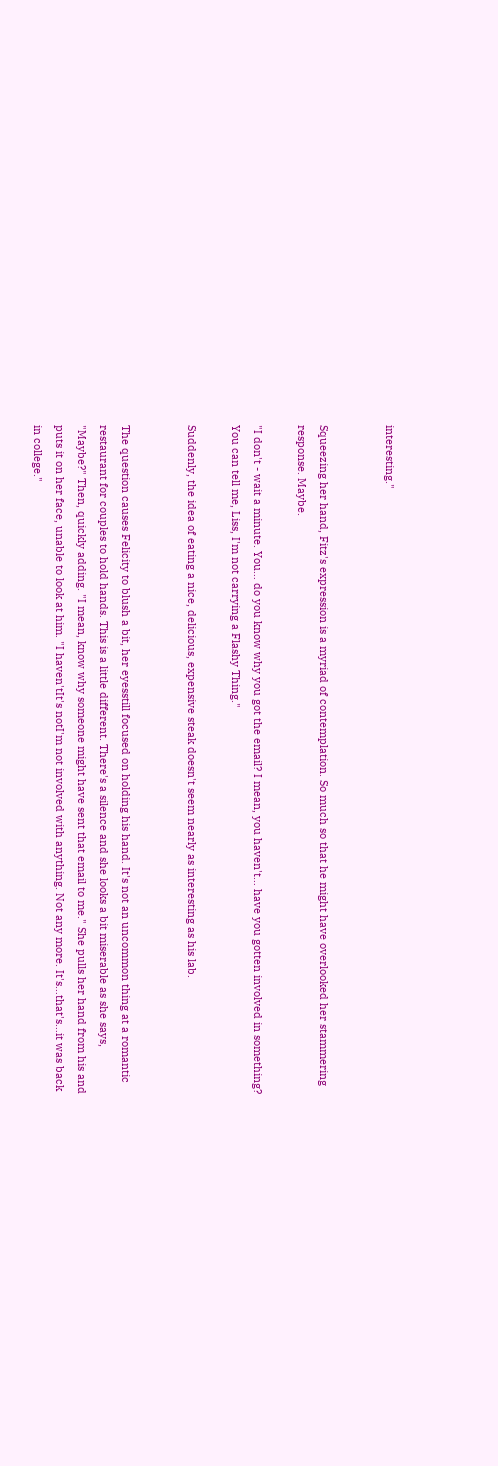interesting."


Squeezing her hand, Fitz's expression is a myriad of contemplation. So much so that he might have overlooked her stammering response. Maybe.

"I don't - wait a minute. You… do you know why you got the email? I mean, you haven't… have you gotten involved in something? You can tell me, Liss, I'm not carrying a Flashy Thing."

Suddenly, the idea of eating a nice, delicious, expensive steak doesn't seem nearly as interesting as his lab.


The question causes Felicity to blush a bit, her eyesstill focused on holding his hand. It's not an uncommon thing at a romantic restaurant for couples to hold hands. This is a little different. There's a silence and she looks a bit miserable as she says, "Maybe?" Then, quickly adding. "I mean, know why someone might have sent that email to me." She pulls her hand from his and puts it on her face, unable to look at him. "I haven'tIt's notI'm not involved with anything. Not any more. It's…that's…it was back in college."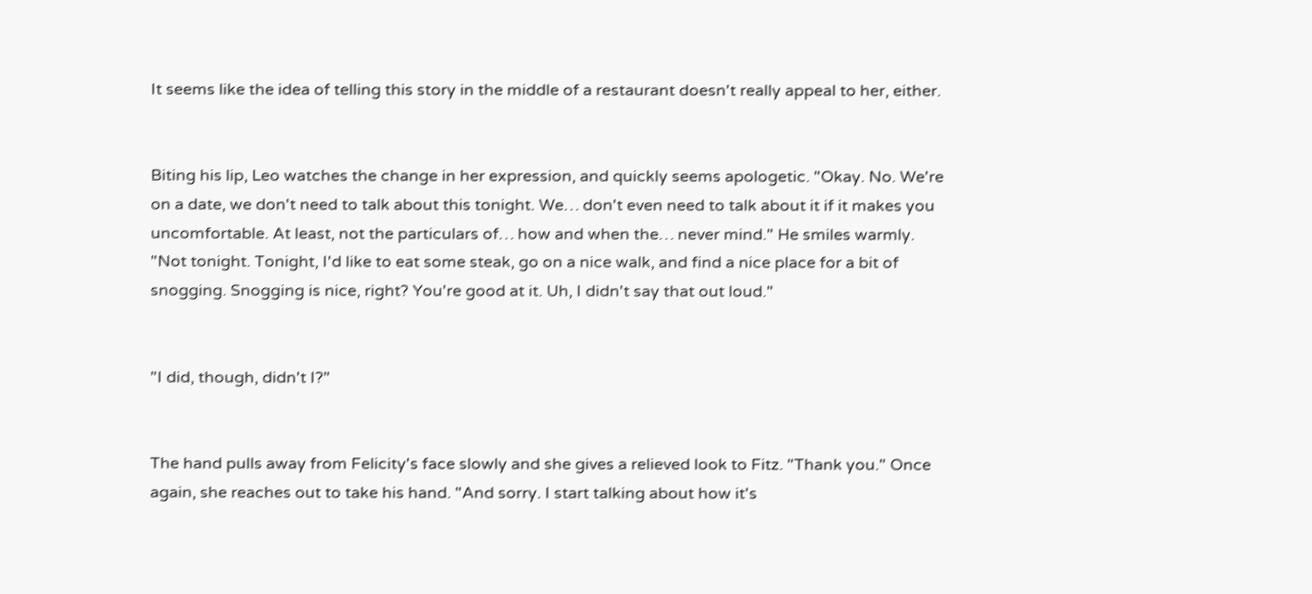It seems like the idea of telling this story in the middle of a restaurant doesn't really appeal to her, either.


Biting his lip, Leo watches the change in her expression, and quickly seems apologetic. "Okay. No. We're on a date, we don't need to talk about this tonight. We… don't even need to talk about it if it makes you uncomfortable. At least, not the particulars of… how and when the… never mind." He smiles warmly. "Not tonight. Tonight, I'd like to eat some steak, go on a nice walk, and find a nice place for a bit of snogging. Snogging is nice, right? You're good at it. Uh, I didn't say that out loud."


"I did, though, didn't I?"


The hand pulls away from Felicity's face slowly and she gives a relieved look to Fitz. "Thank you." Once again, she reaches out to take his hand. "And sorry. I start talking about how it's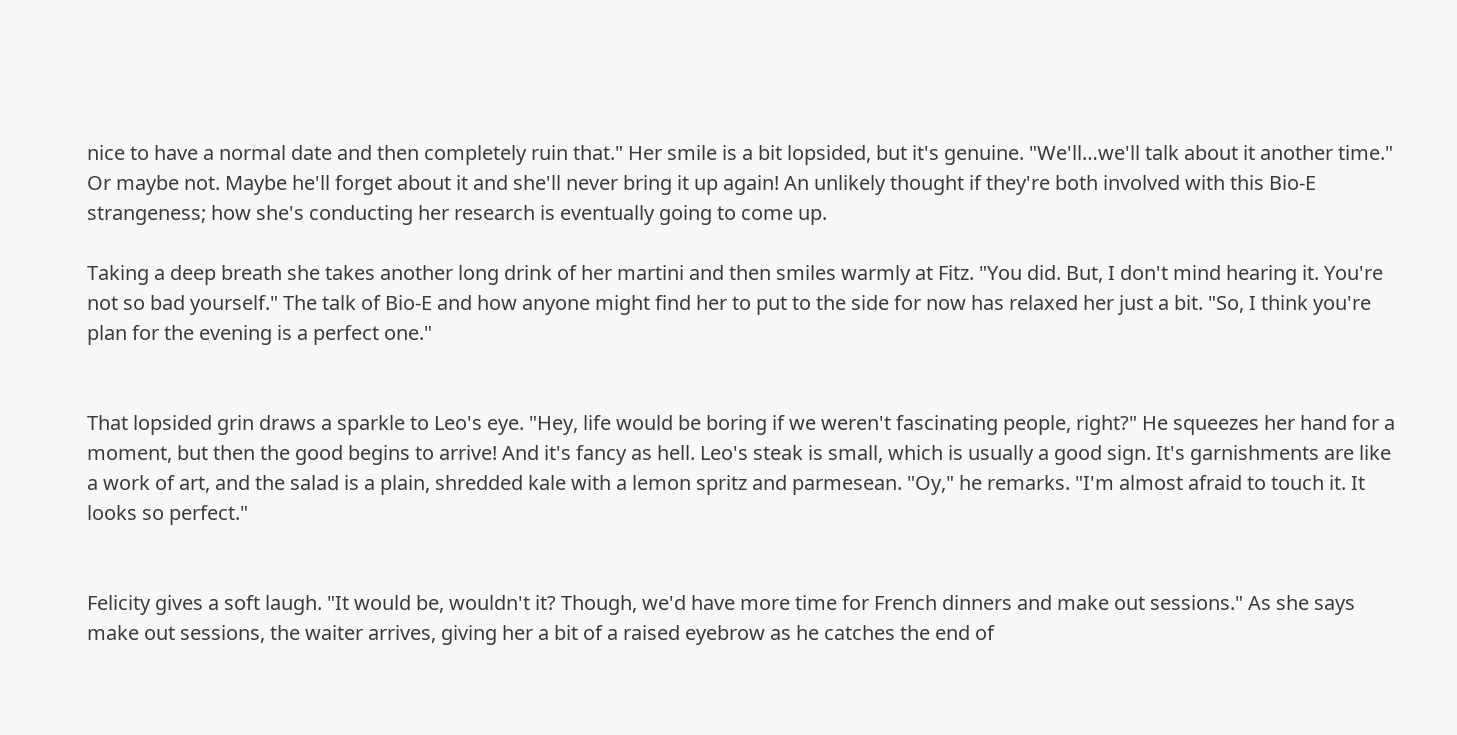nice to have a normal date and then completely ruin that." Her smile is a bit lopsided, but it's genuine. "We'll…we'll talk about it another time." Or maybe not. Maybe he'll forget about it and she'll never bring it up again! An unlikely thought if they're both involved with this Bio-E strangeness; how she's conducting her research is eventually going to come up.

Taking a deep breath she takes another long drink of her martini and then smiles warmly at Fitz. "You did. But, I don't mind hearing it. You're not so bad yourself." The talk of Bio-E and how anyone might find her to put to the side for now has relaxed her just a bit. "So, I think you're plan for the evening is a perfect one."


That lopsided grin draws a sparkle to Leo's eye. "Hey, life would be boring if we weren't fascinating people, right?" He squeezes her hand for a moment, but then the good begins to arrive! And it's fancy as hell. Leo's steak is small, which is usually a good sign. It's garnishments are like a work of art, and the salad is a plain, shredded kale with a lemon spritz and parmesean. "Oy," he remarks. "I'm almost afraid to touch it. It looks so perfect."


Felicity gives a soft laugh. "It would be, wouldn't it? Though, we'd have more time for French dinners and make out sessions." As she says make out sessions, the waiter arrives, giving her a bit of a raised eyebrow as he catches the end of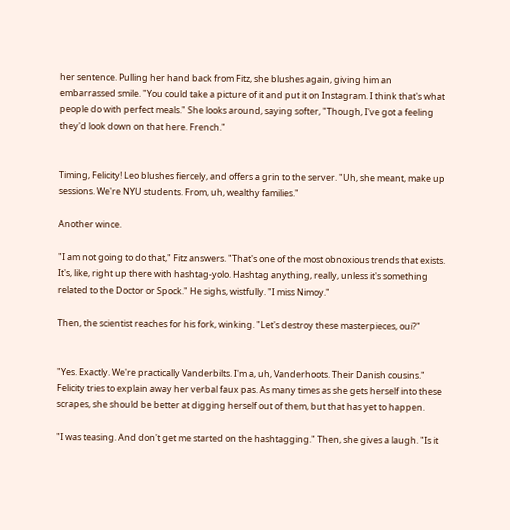her sentence. Pulling her hand back from Fitz, she blushes again, giving him an embarrassed smile. "You could take a picture of it and put it on Instagram. I think that's what people do with perfect meals." She looks around, saying softer, "Though, I've got a feeling they'd look down on that here. French."


Timing, Felicity! Leo blushes fiercely, and offers a grin to the server. "Uh, she meant, make up sessions. We're NYU students. From, uh, wealthy families."

Another wince.

"I am not going to do that," Fitz answers. "That's one of the most obnoxious trends that exists. It's, like, right up there with hashtag-yolo. Hashtag anything, really, unless it's something related to the Doctor or Spock." He sighs, wistfully. "I miss Nimoy."

Then, the scientist reaches for his fork, winking. "Let's destroy these masterpieces, oui?"


"Yes. Exactly. We're practically Vanderbilts. I'm a, uh, Vanderhoots. Their Danish cousins." Felicity tries to explain away her verbal faux pas. As many times as she gets herself into these scrapes, she should be better at digging herself out of them, but that has yet to happen.

"I was teasing. And don't get me started on the hashtagging." Then, she gives a laugh. "Is it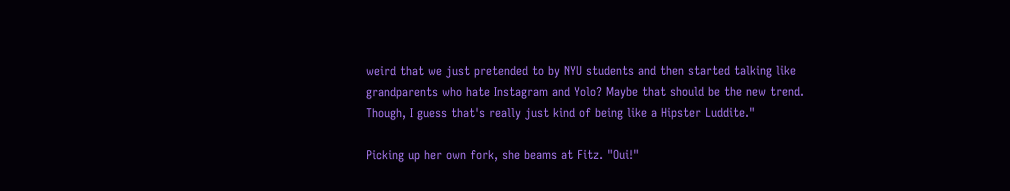weird that we just pretended to by NYU students and then started talking like grandparents who hate Instagram and Yolo? Maybe that should be the new trend. Though, I guess that's really just kind of being like a Hipster Luddite."

Picking up her own fork, she beams at Fitz. "Oui!"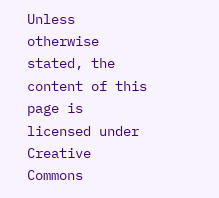Unless otherwise stated, the content of this page is licensed under Creative Commons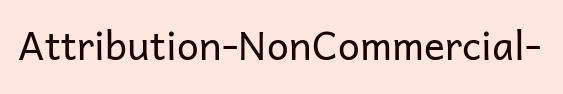Attribution-NonCommercial-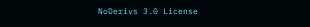NoDerivs 3.0 License